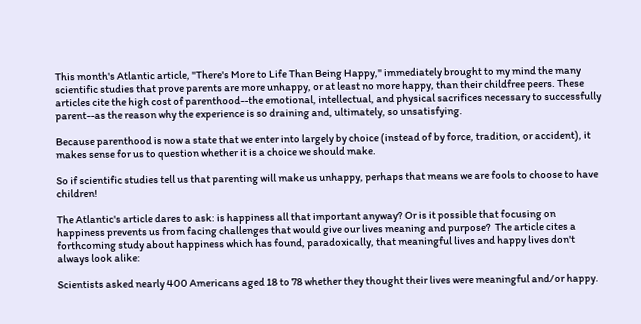This month's Atlantic article, "There's More to Life Than Being Happy," immediately brought to my mind the many scientific studies that prove parents are more unhappy, or at least no more happy, than their childfree peers. These articles cite the high cost of parenthood--the emotional, intellectual, and physical sacrifices necessary to successfully parent--as the reason why the experience is so draining and, ultimately, so unsatisfying.

Because parenthood is now a state that we enter into largely by choice (instead of by force, tradition, or accident), it makes sense for us to question whether it is a choice we should make.

So if scientific studies tell us that parenting will make us unhappy, perhaps that means we are fools to choose to have children!

The Atlantic's article dares to ask: is happiness all that important anyway? Or is it possible that focusing on happiness prevents us from facing challenges that would give our lives meaning and purpose?  The article cites a forthcoming study about happiness which has found, paradoxically, that meaningful lives and happy lives don't always look alike:

Scientists asked nearly 400 Americans aged 18 to 78 whether they thought their lives were meaningful and/or happy.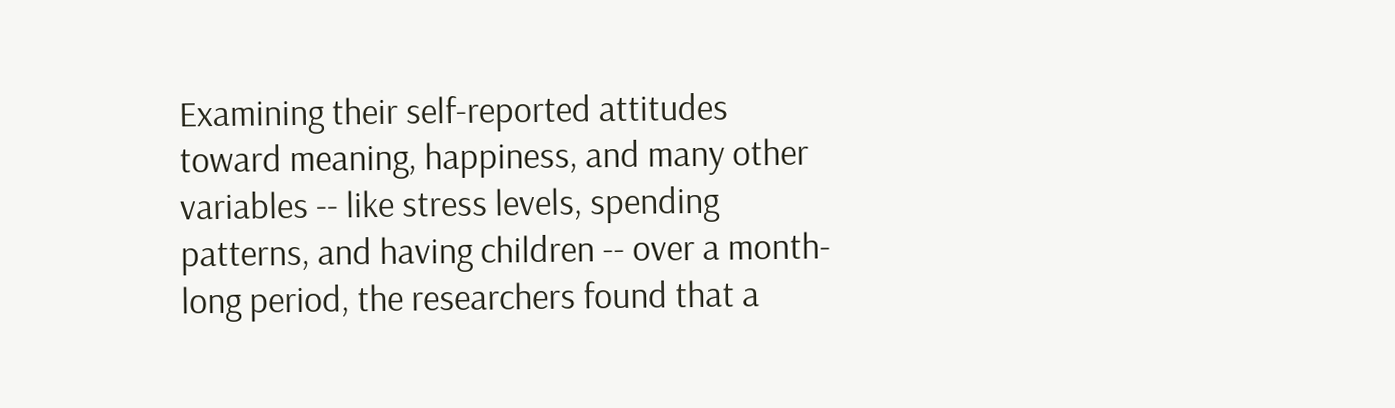Examining their self-reported attitudes toward meaning, happiness, and many other variables -- like stress levels, spending patterns, and having children -- over a month-long period, the researchers found that a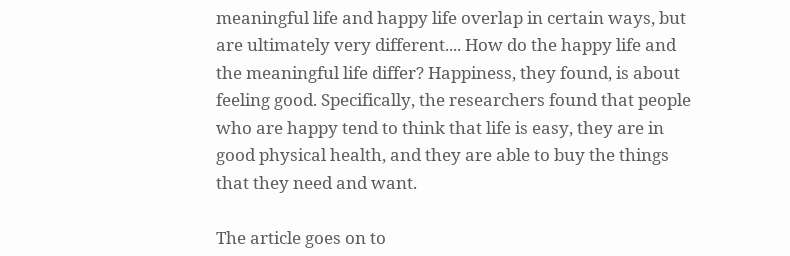meaningful life and happy life overlap in certain ways, but are ultimately very different.... How do the happy life and the meaningful life differ? Happiness, they found, is about feeling good. Specifically, the researchers found that people who are happy tend to think that life is easy, they are in good physical health, and they are able to buy the things that they need and want.

The article goes on to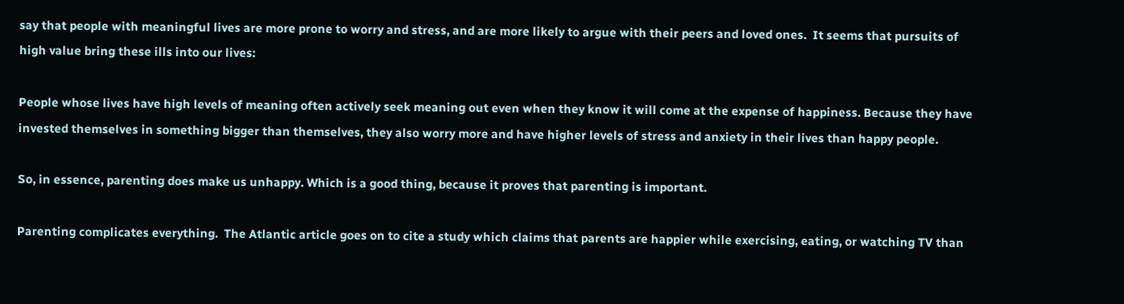say that people with meaningful lives are more prone to worry and stress, and are more likely to argue with their peers and loved ones.  It seems that pursuits of high value bring these ills into our lives:

People whose lives have high levels of meaning often actively seek meaning out even when they know it will come at the expense of happiness. Because they have invested themselves in something bigger than themselves, they also worry more and have higher levels of stress and anxiety in their lives than happy people.

So, in essence, parenting does make us unhappy. Which is a good thing, because it proves that parenting is important.

Parenting complicates everything.  The Atlantic article goes on to cite a study which claims that parents are happier while exercising, eating, or watching TV than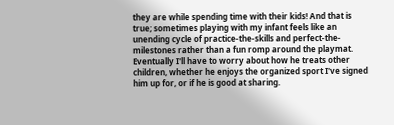they are while spending time with their kids! And that is true; sometimes playing with my infant feels like an unending cycle of practice-the-skills and perfect-the-milestones rather than a fun romp around the playmat. Eventually I'll have to worry about how he treats other children, whether he enjoys the organized sport I've signed him up for, or if he is good at sharing.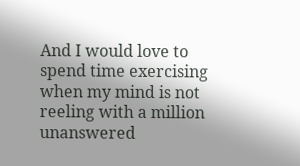And I would love to spend time exercising when my mind is not reeling with a million unanswered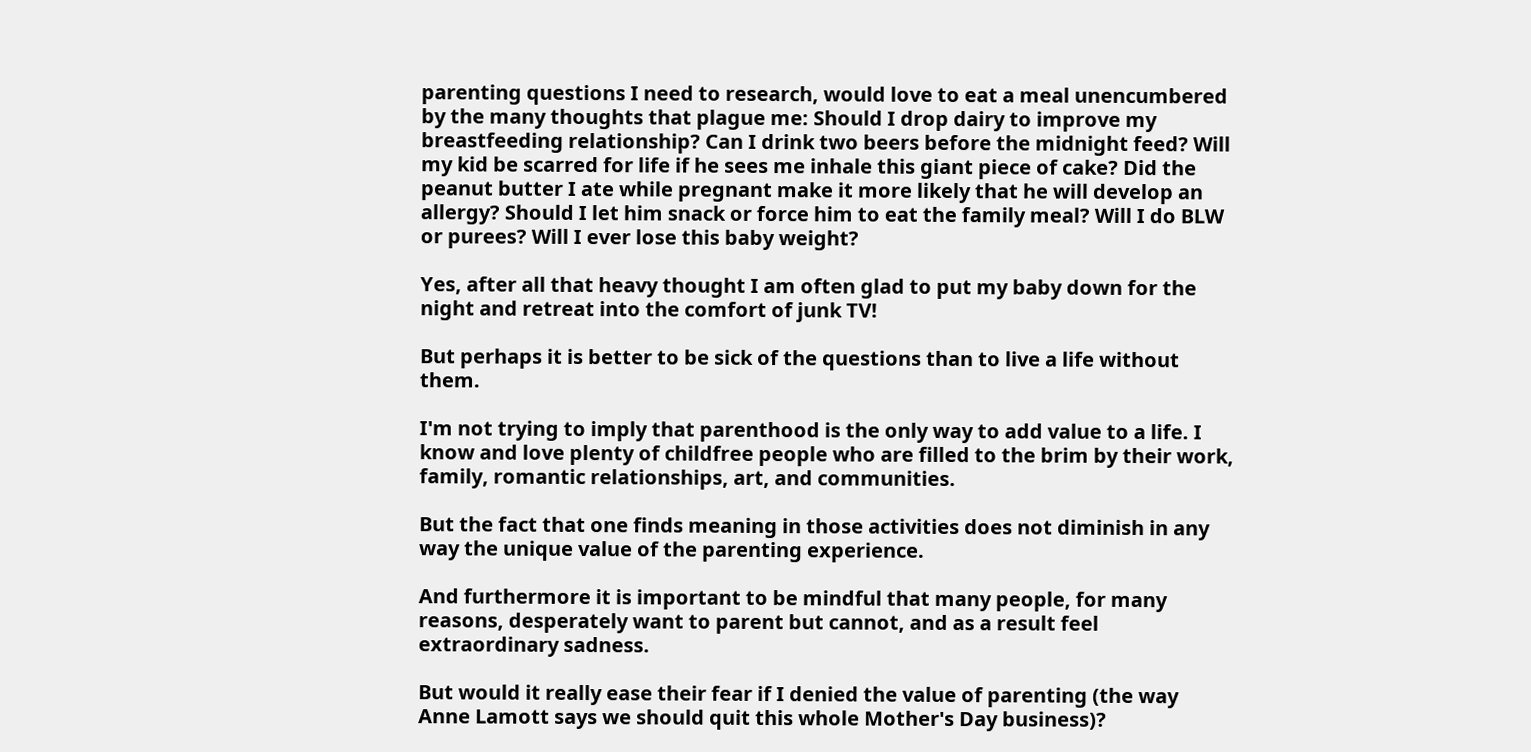parenting questions I need to research, would love to eat a meal unencumbered by the many thoughts that plague me: Should I drop dairy to improve my breastfeeding relationship? Can I drink two beers before the midnight feed? Will my kid be scarred for life if he sees me inhale this giant piece of cake? Did the peanut butter I ate while pregnant make it more likely that he will develop an allergy? Should I let him snack or force him to eat the family meal? Will I do BLW or purees? Will I ever lose this baby weight?

Yes, after all that heavy thought I am often glad to put my baby down for the night and retreat into the comfort of junk TV!

But perhaps it is better to be sick of the questions than to live a life without them.

I'm not trying to imply that parenthood is the only way to add value to a life. I know and love plenty of childfree people who are filled to the brim by their work, family, romantic relationships, art, and communities.

But the fact that one finds meaning in those activities does not diminish in any way the unique value of the parenting experience.

And furthermore it is important to be mindful that many people, for many reasons, desperately want to parent but cannot, and as a result feel extraordinary sadness.

But would it really ease their fear if I denied the value of parenting (the way Anne Lamott says we should quit this whole Mother's Day business)?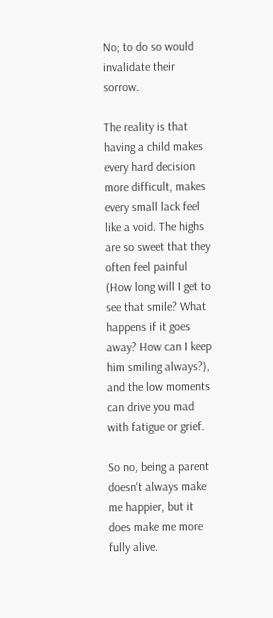No; to do so would invalidate their sorrow.

The reality is that having a child makes every hard decision more difficult, makes every small lack feel like a void. The highs are so sweet that they often feel painful (How long will I get to see that smile? What happens if it goes away? How can I keep him smiling always?), and the low moments can drive you mad with fatigue or grief.

So no, being a parent doesn't always make me happier, but it does make me more fully alive.